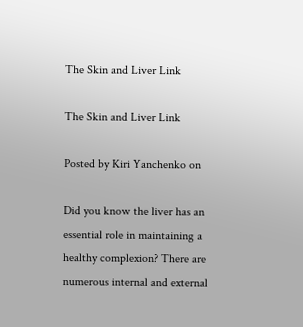The Skin and Liver Link

The Skin and Liver Link

Posted by Kiri Yanchenko on

Did you know the liver has an essential role in maintaining a healthy complexion? There are numerous internal and external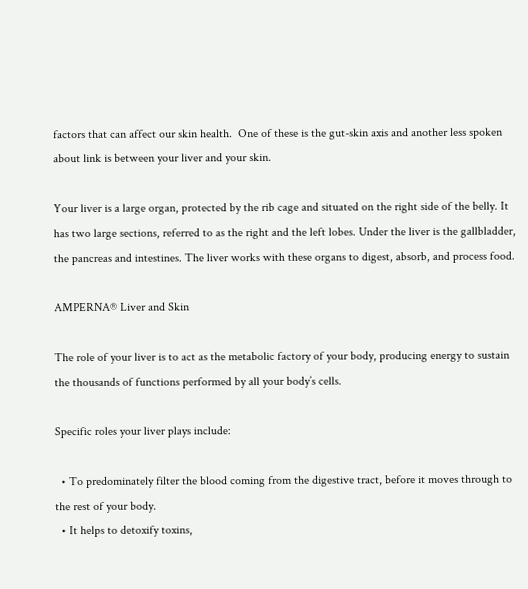factors that can affect our skin health.  One of these is the gut-skin axis and another less spoken about link is between your liver and your skin.

Your liver is a large organ, protected by the rib cage and situated on the right side of the belly. It has two large sections, referred to as the right and the left lobes. Under the liver is the gallbladder, the pancreas and intestines. The liver works with these organs to digest, absorb, and process food.

AMPERNA® Liver and Skin

The role of your liver is to act as the metabolic factory of your body, producing energy to sustain the thousands of functions performed by all your body’s cells.

Specific roles your liver plays include:

  • To predominately filter the blood coming from the digestive tract, before it moves through to the rest of your body.
  • It helps to detoxify toxins,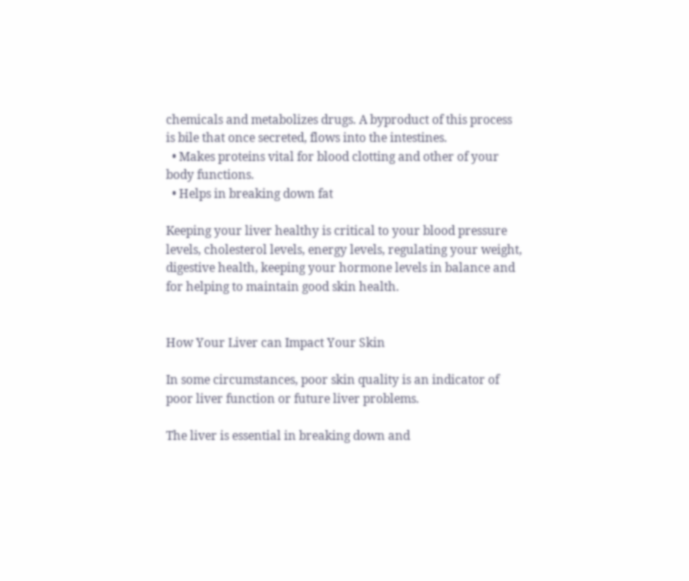chemicals and metabolizes drugs. A byproduct of this process is bile that once secreted, flows into the intestines.
  • Makes proteins vital for blood clotting and other of your body functions.
  • Helps in breaking down fat

Keeping your liver healthy is critical to your blood pressure levels, cholesterol levels, energy levels, regulating your weight, digestive health, keeping your hormone levels in balance and for helping to maintain good skin health.


How Your Liver can Impact Your Skin

In some circumstances, poor skin quality is an indicator of poor liver function or future liver problems.

The liver is essential in breaking down and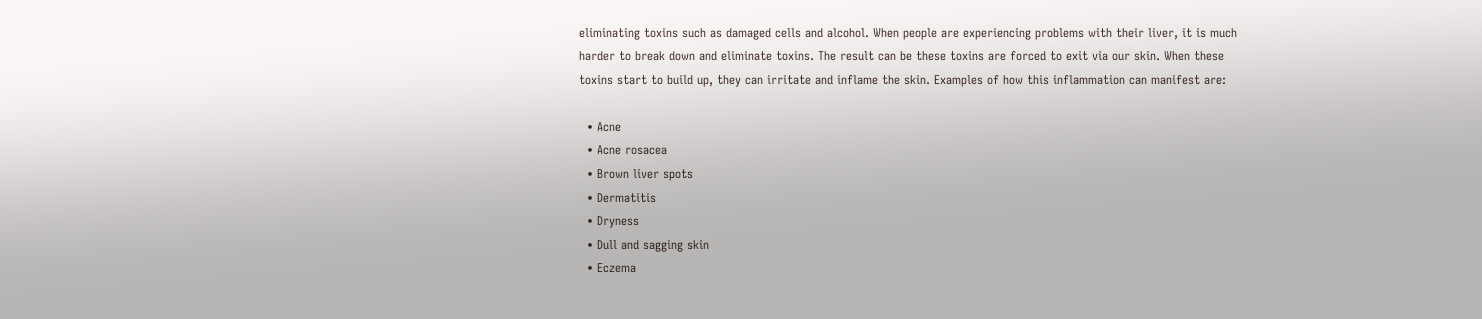eliminating toxins such as damaged cells and alcohol. When people are experiencing problems with their liver, it is much harder to break down and eliminate toxins. The result can be these toxins are forced to exit via our skin. When these toxins start to build up, they can irritate and inflame the skin. Examples of how this inflammation can manifest are:

  • Acne
  • Acne rosacea
  • Brown liver spots
  • Dermatitis
  • Dryness
  • Dull and sagging skin
  • Eczema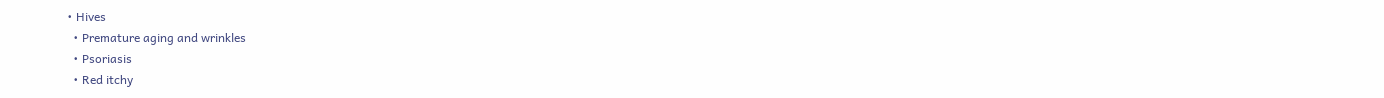• Hives
  • Premature aging and wrinkles
  • Psoriasis
  • Red itchy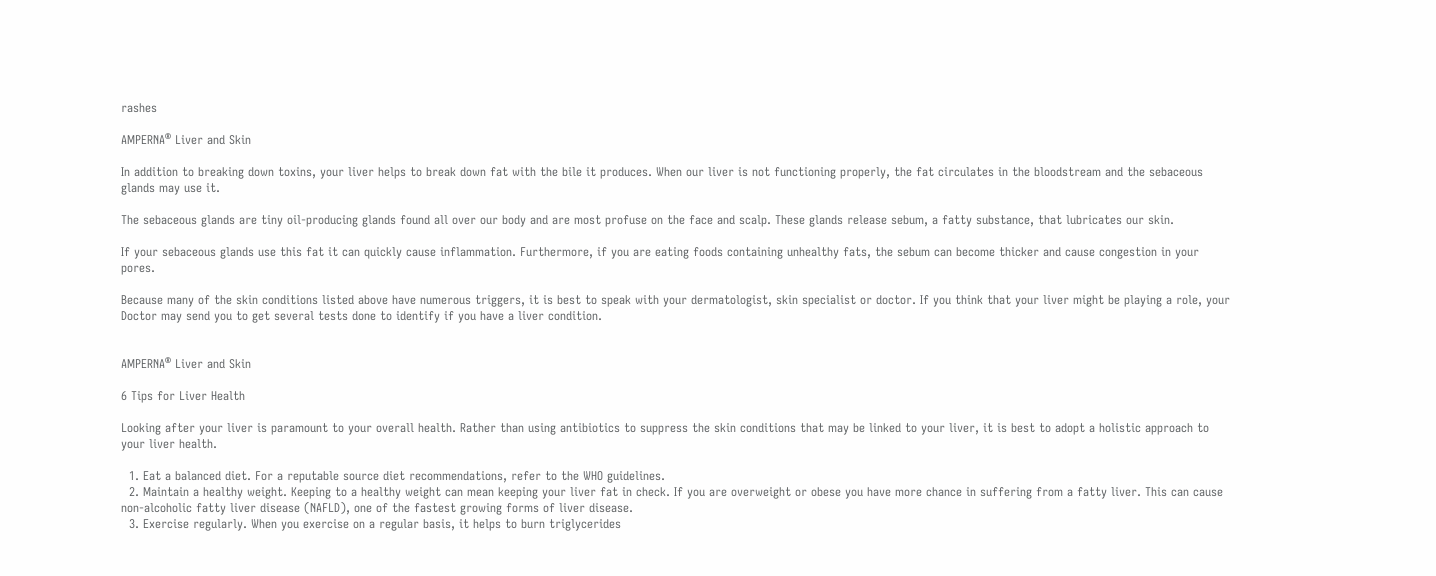rashes

AMPERNA® Liver and Skin

In addition to breaking down toxins, your liver helps to break down fat with the bile it produces. When our liver is not functioning properly, the fat circulates in the bloodstream and the sebaceous glands may use it.

The sebaceous glands are tiny oil-producing glands found all over our body and are most profuse on the face and scalp. These glands release sebum, a fatty substance, that lubricates our skin.

If your sebaceous glands use this fat it can quickly cause inflammation. Furthermore, if you are eating foods containing unhealthy fats, the sebum can become thicker and cause congestion in your pores.

Because many of the skin conditions listed above have numerous triggers, it is best to speak with your dermatologist, skin specialist or doctor. If you think that your liver might be playing a role, your Doctor may send you to get several tests done to identify if you have a liver condition.


AMPERNA® Liver and Skin

6 Tips for Liver Health

Looking after your liver is paramount to your overall health. Rather than using antibiotics to suppress the skin conditions that may be linked to your liver, it is best to adopt a holistic approach to your liver health.

  1. Eat a balanced diet. For a reputable source diet recommendations, refer to the WHO guidelines.
  2. Maintain a healthy weight. Keeping to a healthy weight can mean keeping your liver fat in check. If you are overweight or obese you have more chance in suffering from a fatty liver. This can cause non-alcoholic fatty liver disease (NAFLD), one of the fastest growing forms of liver disease.
  3. Exercise regularly. When you exercise on a regular basis, it helps to burn triglycerides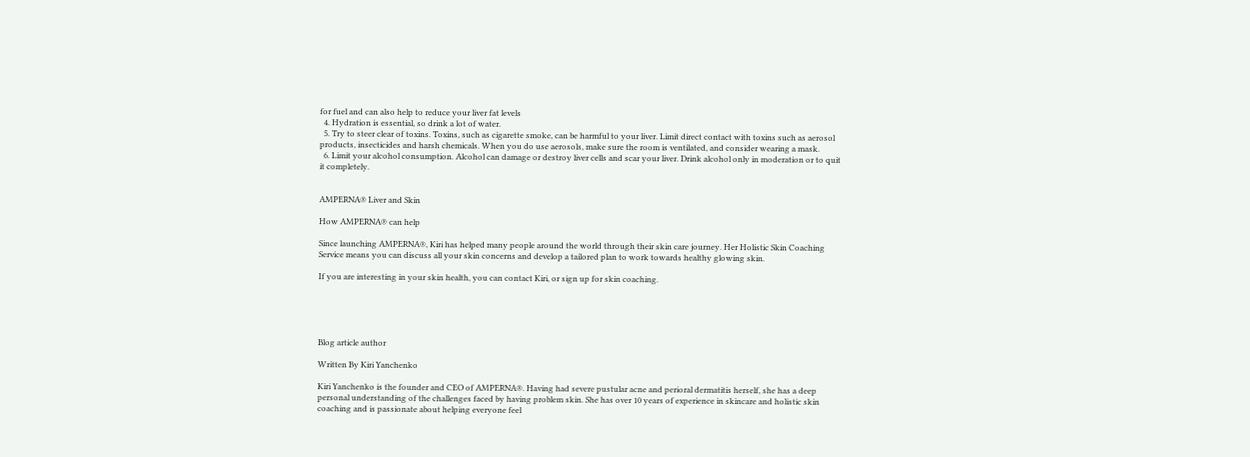for fuel and can also help to reduce your liver fat levels
  4. Hydration is essential, so drink a lot of water.
  5. Try to steer clear of toxins. Toxins, such as cigarette smoke, can be harmful to your liver. Limit direct contact with toxins such as aerosol products, insecticides and harsh chemicals. When you do use aerosols, make sure the room is ventilated, and consider wearing a mask.
  6. Limit your alcohol consumption. Alcohol can damage or destroy liver cells and scar your liver. Drink alcohol only in moderation or to quit it completely.


AMPERNA® Liver and Skin

How AMPERNA® can help

Since launching AMPERNA®, Kiri has helped many people around the world through their skin care journey. Her Holistic Skin Coaching Service means you can discuss all your skin concerns and develop a tailored plan to work towards healthy glowing skin.

If you are interesting in your skin health, you can contact Kiri, or sign up for skin coaching.





Blog article author

Written By Kiri Yanchenko

Kiri Yanchenko is the founder and CEO of AMPERNA®. Having had severe pustular acne and perioral dermatitis herself, she has a deep personal understanding of the challenges faced by having problem skin. She has over 10 years of experience in skincare and holistic skin coaching and is passionate about helping everyone feel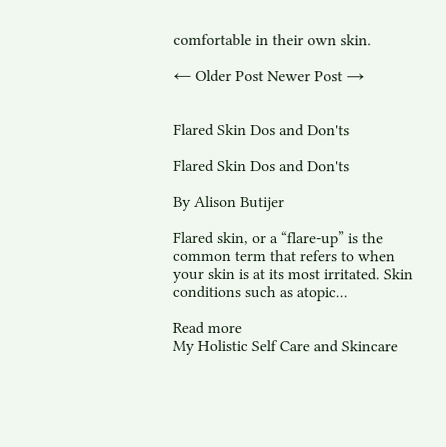comfortable in their own skin.

← Older Post Newer Post →


Flared Skin Dos and Don'ts

Flared Skin Dos and Don'ts

By Alison Butijer

Flared skin, or a “flare-up” is the common term that refers to when your skin is at its most irritated. Skin conditions such as atopic...

Read more
My Holistic Self Care and Skincare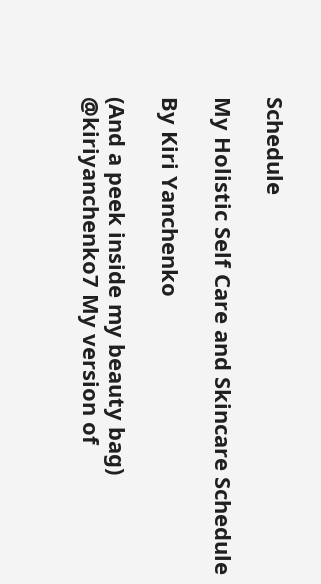Schedule

My Holistic Self Care and Skincare Schedule

By Kiri Yanchenko

(And a peek inside my beauty bag) @kiriyanchenko7 My version of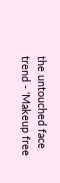the untouched face trend - ‘Makeup free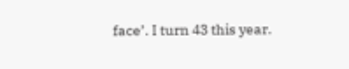face’. I turn 43 this year.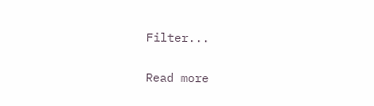Filter...

Read more